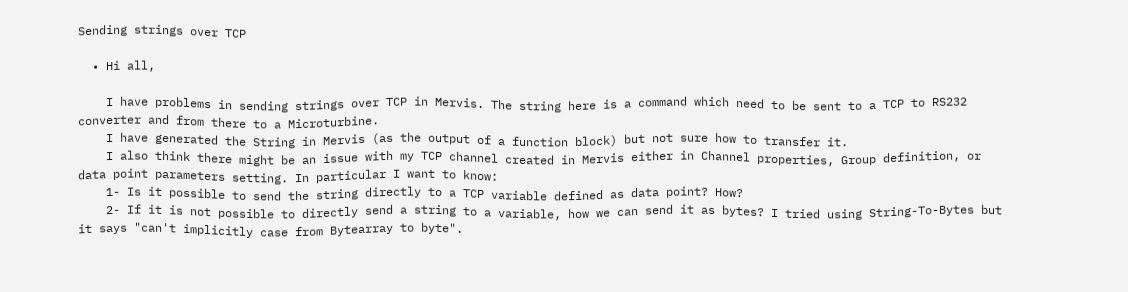Sending strings over TCP

  • Hi all,

    I have problems in sending strings over TCP in Mervis. The string here is a command which need to be sent to a TCP to RS232 converter and from there to a Microturbine.
    I have generated the String in Mervis (as the output of a function block) but not sure how to transfer it.
    I also think there might be an issue with my TCP channel created in Mervis either in Channel properties, Group definition, or data point parameters setting. In particular I want to know:
    1- Is it possible to send the string directly to a TCP variable defined as data point? How?
    2- If it is not possible to directly send a string to a variable, how we can send it as bytes? I tried using String-To-Bytes but it says "can't implicitly case from Bytearray to byte".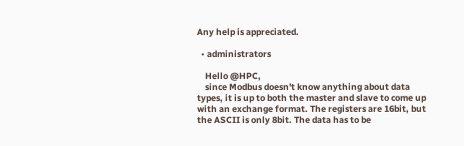Any help is appreciated.

  • administrators

    Hello @HPC,
    since Modbus doesn't know anything about data types, it is up to both the master and slave to come up with an exchange format. The registers are 16bit, but the ASCII is only 8bit. The data has to be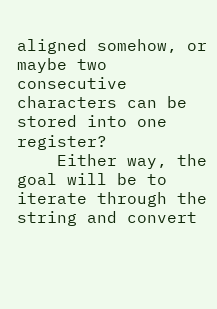aligned somehow, or maybe two consecutive characters can be stored into one register?
    Either way, the goal will be to iterate through the string and convert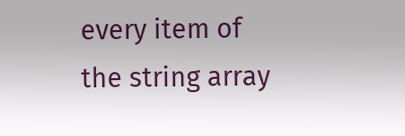every item of the string array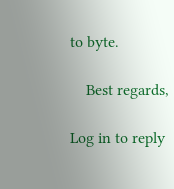to byte.

    Best regards,

Log in to reply